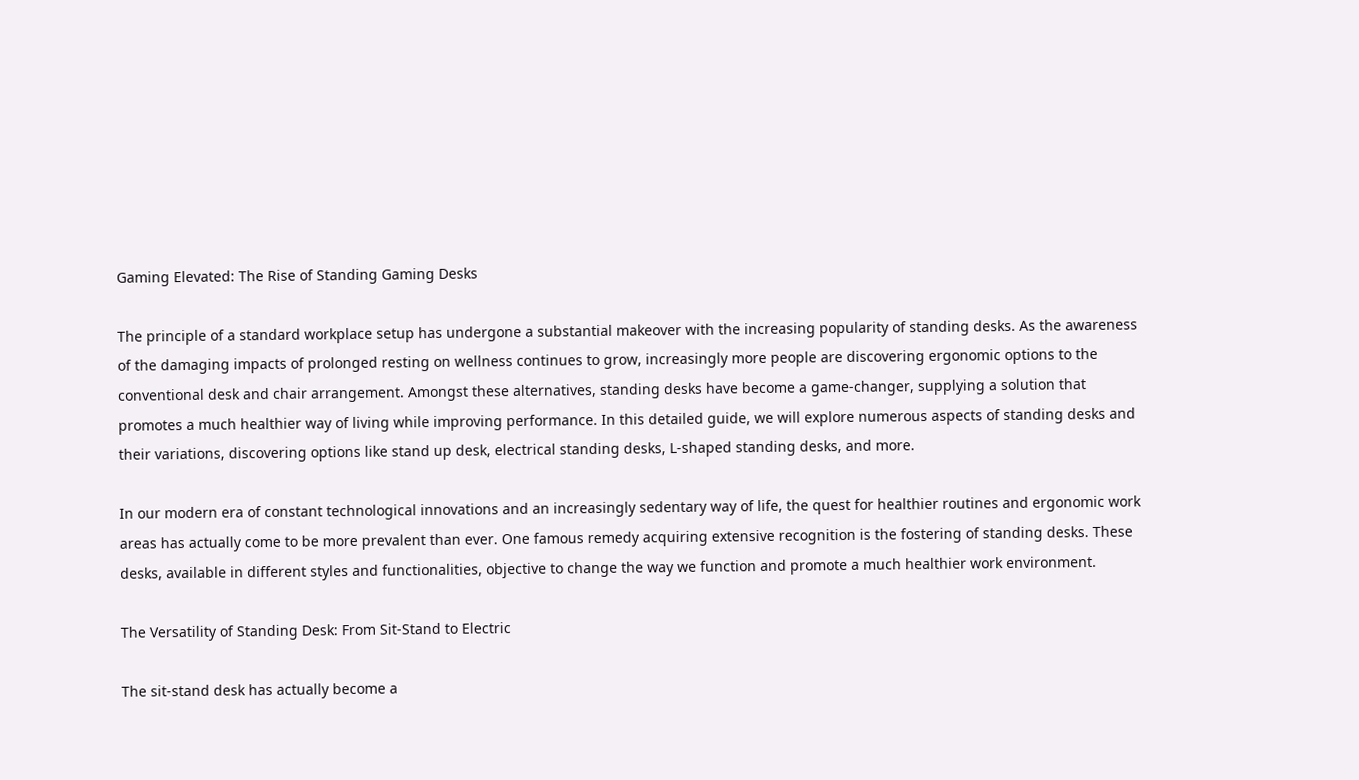Gaming Elevated: The Rise of Standing Gaming Desks

The principle of a standard workplace setup has undergone a substantial makeover with the increasing popularity of standing desks. As the awareness of the damaging impacts of prolonged resting on wellness continues to grow, increasingly more people are discovering ergonomic options to the conventional desk and chair arrangement. Amongst these alternatives, standing desks have become a game-changer, supplying a solution that promotes a much healthier way of living while improving performance. In this detailed guide, we will explore numerous aspects of standing desks and their variations, discovering options like stand up desk, electrical standing desks, L-shaped standing desks, and more.

In our modern era of constant technological innovations and an increasingly sedentary way of life, the quest for healthier routines and ergonomic work areas has actually come to be more prevalent than ever. One famous remedy acquiring extensive recognition is the fostering of standing desks. These desks, available in different styles and functionalities, objective to change the way we function and promote a much healthier work environment.

The Versatility of Standing Desk: From Sit-Stand to Electric

The sit-stand desk has actually become a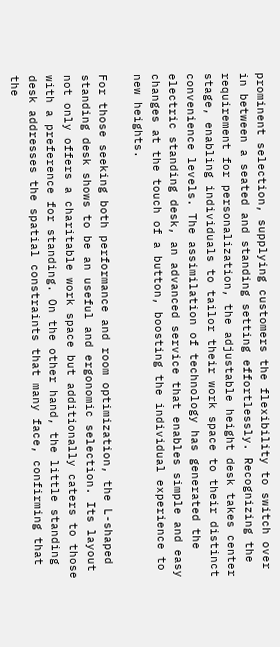prominent selection, supplying customers the flexibility to switch over in between a seated and standing setting effortlessly. Recognizing the requirement for personalization, the adjustable height desk takes center stage, enabling individuals to tailor their work space to their distinct convenience levels. The assimilation of technology has generated the electric standing desk, an advanced service that enables simple and easy changes at the touch of a button, boosting the individual experience to new heights.

For those seeking both performance and room optimization, the L-shaped standing desk shows to be an useful and ergonomic selection. Its layout not only offers a charitable work space but additionally caters to those with a preference for standing. On the other hand, the little standing desk addresses the spatial constraints that many face, confirming that the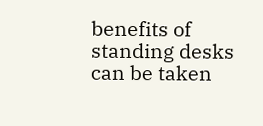benefits of standing desks can be taken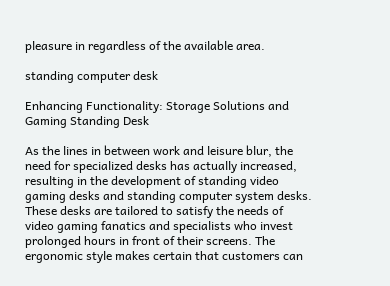pleasure in regardless of the available area.

standing computer desk

Enhancing Functionality: Storage Solutions and Gaming Standing Desk

As the lines in between work and leisure blur, the need for specialized desks has actually increased, resulting in the development of standing video gaming desks and standing computer system desks. These desks are tailored to satisfy the needs of video gaming fanatics and specialists who invest prolonged hours in front of their screens. The ergonomic style makes certain that customers can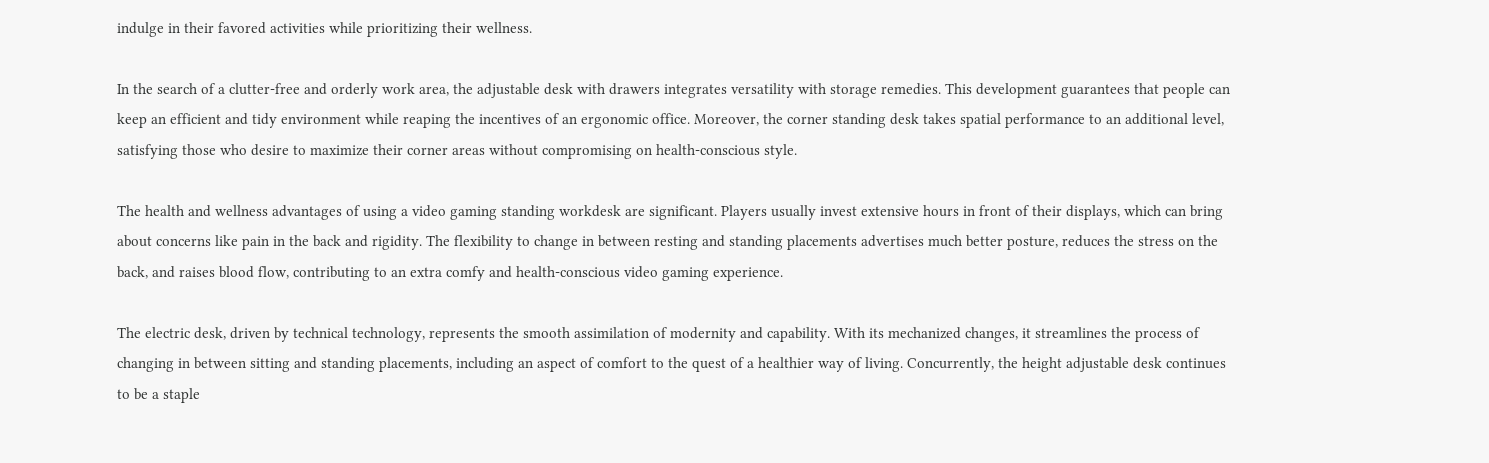indulge in their favored activities while prioritizing their wellness.

In the search of a clutter-free and orderly work area, the adjustable desk with drawers integrates versatility with storage remedies. This development guarantees that people can keep an efficient and tidy environment while reaping the incentives of an ergonomic office. Moreover, the corner standing desk takes spatial performance to an additional level, satisfying those who desire to maximize their corner areas without compromising on health-conscious style.

The health and wellness advantages of using a video gaming standing workdesk are significant. Players usually invest extensive hours in front of their displays, which can bring about concerns like pain in the back and rigidity. The flexibility to change in between resting and standing placements advertises much better posture, reduces the stress on the back, and raises blood flow, contributing to an extra comfy and health-conscious video gaming experience.

The electric desk, driven by technical technology, represents the smooth assimilation of modernity and capability. With its mechanized changes, it streamlines the process of changing in between sitting and standing placements, including an aspect of comfort to the quest of a healthier way of living. Concurrently, the height adjustable desk continues to be a staple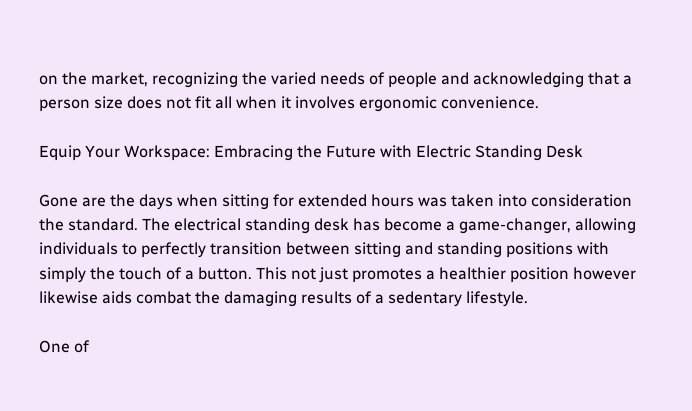on the market, recognizing the varied needs of people and acknowledging that a person size does not fit all when it involves ergonomic convenience.

Equip Your Workspace: Embracing the Future with Electric Standing Desk

Gone are the days when sitting for extended hours was taken into consideration the standard. The electrical standing desk has become a game-changer, allowing individuals to perfectly transition between sitting and standing positions with simply the touch of a button. This not just promotes a healthier position however likewise aids combat the damaging results of a sedentary lifestyle.

One of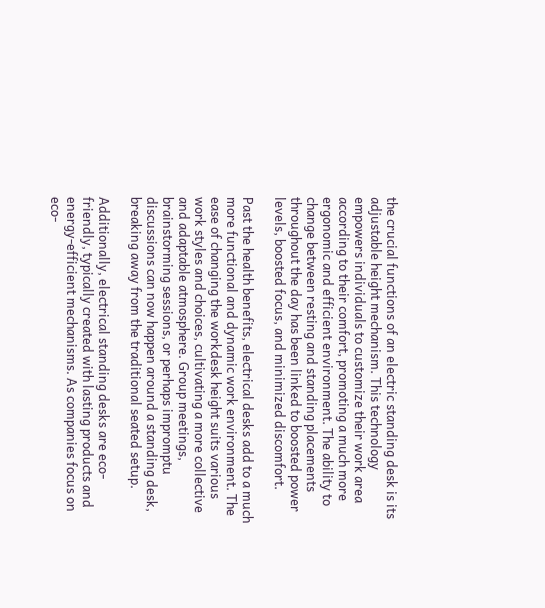the crucial functions of an electric standing desk is its adjustable height mechanism. This technology empowers individuals to customize their work area according to their comfort, promoting a much more ergonomic and efficient environment. The ability to change between resting and standing placements throughout the day has been linked to boosted power levels, boosted focus, and minimized discomfort.

Past the health benefits, electrical desks add to a much more functional and dynamic work environment. The ease of changing the workdesk height suits various work styles and choices, cultivating a more collective and adaptable atmosphere. Group meetings, brainstorming sessions, or perhaps impromptu discussions can now happen around a standing desk, breaking away from the traditional seated setup.

Additionally, electrical standing desks are eco-friendly, typically created with lasting products and energy-efficient mechanisms. As companies focus on eco-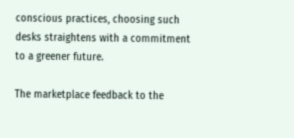conscious practices, choosing such desks straightens with a commitment to a greener future.

The marketplace feedback to the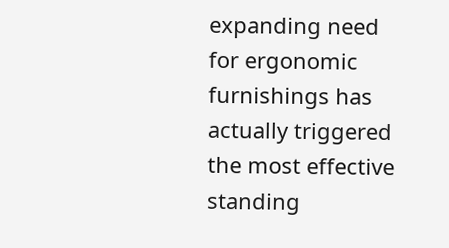expanding need for ergonomic furnishings has actually triggered the most effective standing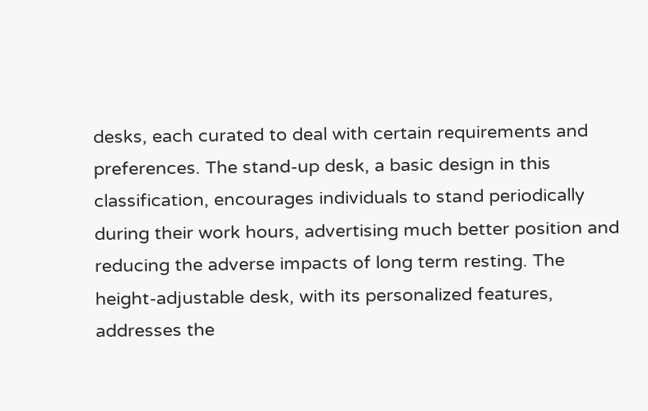desks, each curated to deal with certain requirements and preferences. The stand-up desk, a basic design in this classification, encourages individuals to stand periodically during their work hours, advertising much better position and reducing the adverse impacts of long term resting. The height-adjustable desk, with its personalized features, addresses the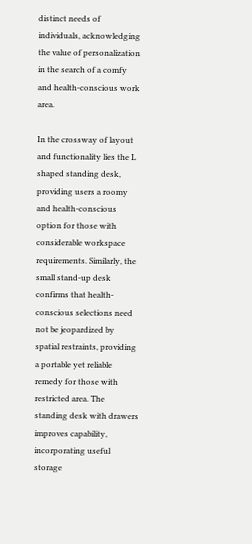distinct needs of individuals, acknowledging the value of personalization in the search of a comfy and health-conscious work area.

In the crossway of layout and functionality lies the L shaped standing desk, providing users a roomy and health-conscious option for those with considerable workspace requirements. Similarly, the small stand-up desk confirms that health-conscious selections need not be jeopardized by spatial restraints, providing a portable yet reliable remedy for those with restricted area. The standing desk with drawers improves capability, incorporating useful storage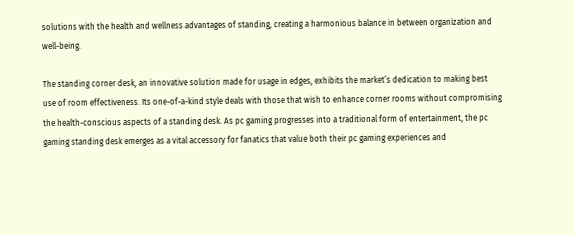solutions with the health and wellness advantages of standing, creating a harmonious balance in between organization and well-being.

The standing corner desk, an innovative solution made for usage in edges, exhibits the market’s dedication to making best use of room effectiveness. Its one-of-a-kind style deals with those that wish to enhance corner rooms without compromising the health-conscious aspects of a standing desk. As pc gaming progresses into a traditional form of entertainment, the pc gaming standing desk emerges as a vital accessory for fanatics that value both their pc gaming experiences and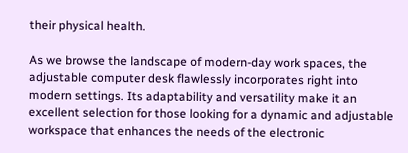their physical health.

As we browse the landscape of modern-day work spaces, the adjustable computer desk flawlessly incorporates right into modern settings. Its adaptability and versatility make it an excellent selection for those looking for a dynamic and adjustable workspace that enhances the needs of the electronic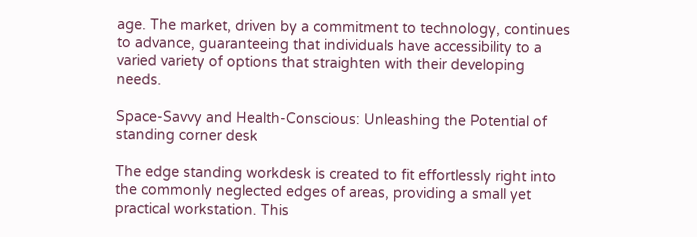age. The market, driven by a commitment to technology, continues to advance, guaranteeing that individuals have accessibility to a varied variety of options that straighten with their developing needs.

Space-Savvy and Health-Conscious: Unleashing the Potential of standing corner desk

The edge standing workdesk is created to fit effortlessly right into the commonly neglected edges of areas, providing a small yet practical workstation. This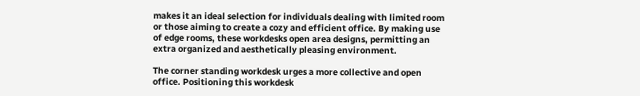makes it an ideal selection for individuals dealing with limited room or those aiming to create a cozy and efficient office. By making use of edge rooms, these workdesks open area designs, permitting an extra organized and aesthetically pleasing environment.

The corner standing workdesk urges a more collective and open office. Positioning this workdesk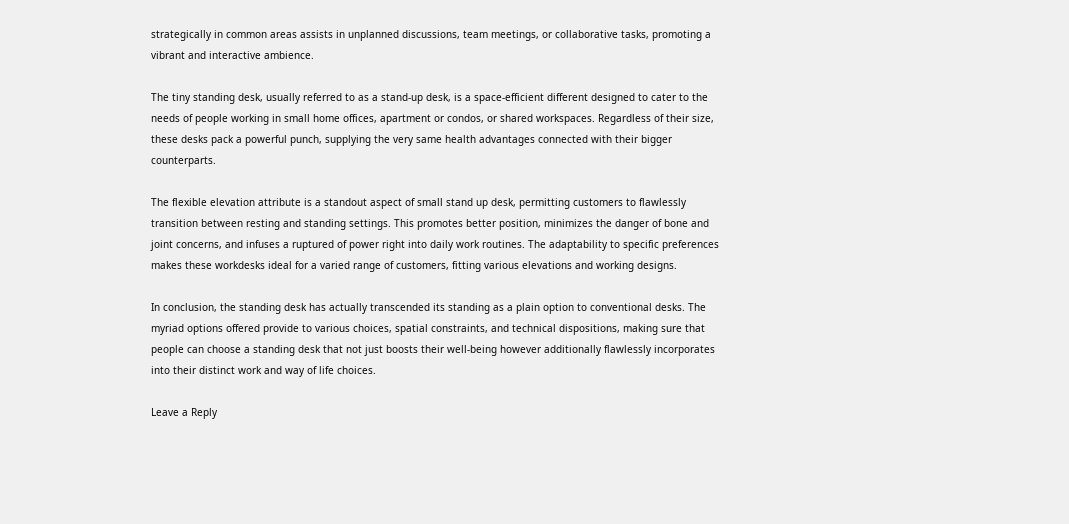strategically in common areas assists in unplanned discussions, team meetings, or collaborative tasks, promoting a vibrant and interactive ambience.

The tiny standing desk, usually referred to as a stand-up desk, is a space-efficient different designed to cater to the needs of people working in small home offices, apartment or condos, or shared workspaces. Regardless of their size, these desks pack a powerful punch, supplying the very same health advantages connected with their bigger counterparts.

The flexible elevation attribute is a standout aspect of small stand up desk, permitting customers to flawlessly transition between resting and standing settings. This promotes better position, minimizes the danger of bone and joint concerns, and infuses a ruptured of power right into daily work routines. The adaptability to specific preferences makes these workdesks ideal for a varied range of customers, fitting various elevations and working designs.

In conclusion, the standing desk has actually transcended its standing as a plain option to conventional desks. The myriad options offered provide to various choices, spatial constraints, and technical dispositions, making sure that people can choose a standing desk that not just boosts their well-being however additionally flawlessly incorporates into their distinct work and way of life choices.

Leave a Reply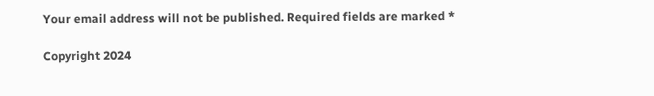Your email address will not be published. Required fields are marked *

Copyright 2024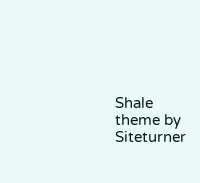Shale theme by Siteturner